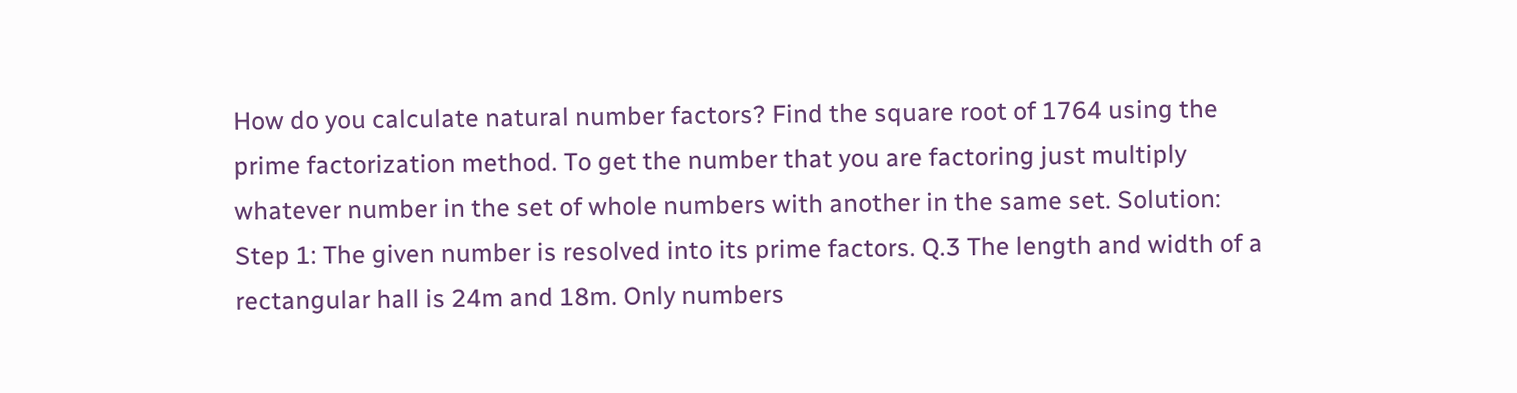How do you calculate natural number factors? Find the square root of 1764 using the prime factorization method. To get the number that you are factoring just multiply whatever number in the set of whole numbers with another in the same set. Solution: Step 1: The given number is resolved into its prime factors. Q.3 The length and width of a rectangular hall is 24m and 18m. Only numbers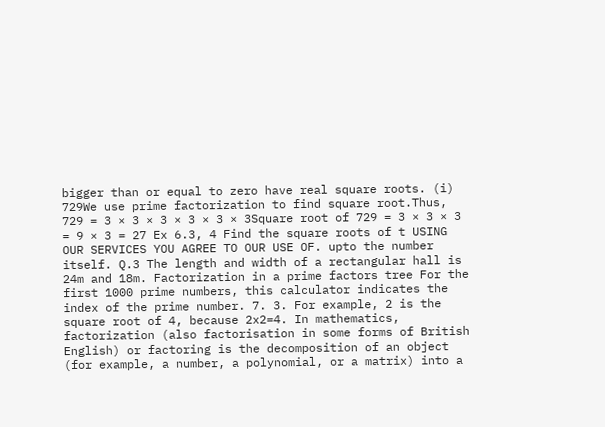bigger than or equal to zero have real square roots. (i) 729We use prime factorization to find square root.Thus, 729 = 3 × 3 × 3 × 3 × 3 × 3Square root of 729 = 3 × 3 × 3 = 9 × 3 = 27 Ex 6.3, 4 Find the square roots of t USING OUR SERVICES YOU AGREE TO OUR USE OF. upto the number itself. Q.3 The length and width of a rectangular hall is 24m and 18m. Factorization in a prime factors tree For the first 1000 prime numbers, this calculator indicates the index of the prime number. 7. 3. For example, 2 is the square root of 4, because 2x2=4. In mathematics, factorization (also factorisation in some forms of British English) or factoring is the decomposition of an object (for example, a number, a polynomial, or a matrix) into a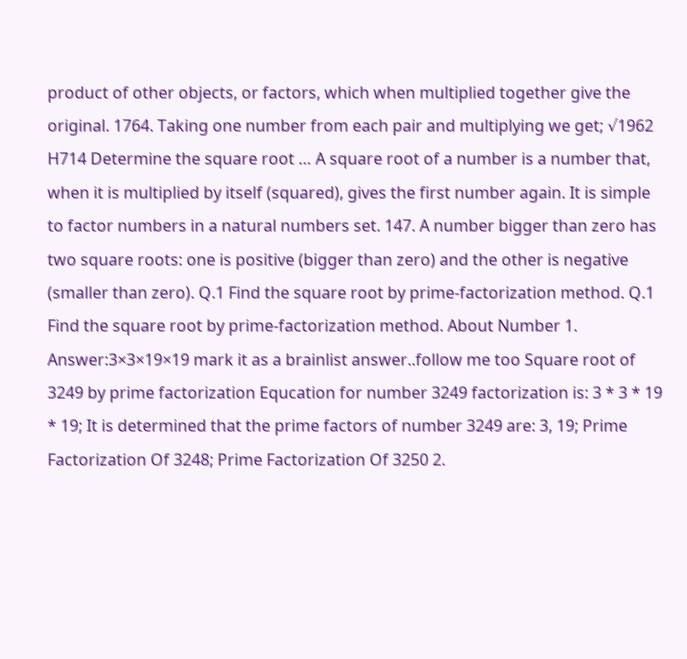product of other objects, or factors, which when multiplied together give the original. 1764. Taking one number from each pair and multiplying we get; √1962 H714 Determine the square root … A square root of a number is a number that, when it is multiplied by itself (squared), gives the first number again. It is simple to factor numbers in a natural numbers set. 147. A number bigger than zero has two square roots: one is positive (bigger than zero) and the other is negative (smaller than zero). Q.1 Find the square root by prime-factorization method. Q.1 Find the square root by prime-factorization method. About Number 1. Answer:3×3×19×19 mark it as a brainlist answer..follow me too Square root of 3249 by prime factorization Equcation for number 3249 factorization is: 3 * 3 * 19 * 19; It is determined that the prime factors of number 3249 are: 3, 19; Prime Factorization Of 3248; Prime Factorization Of 3250 2.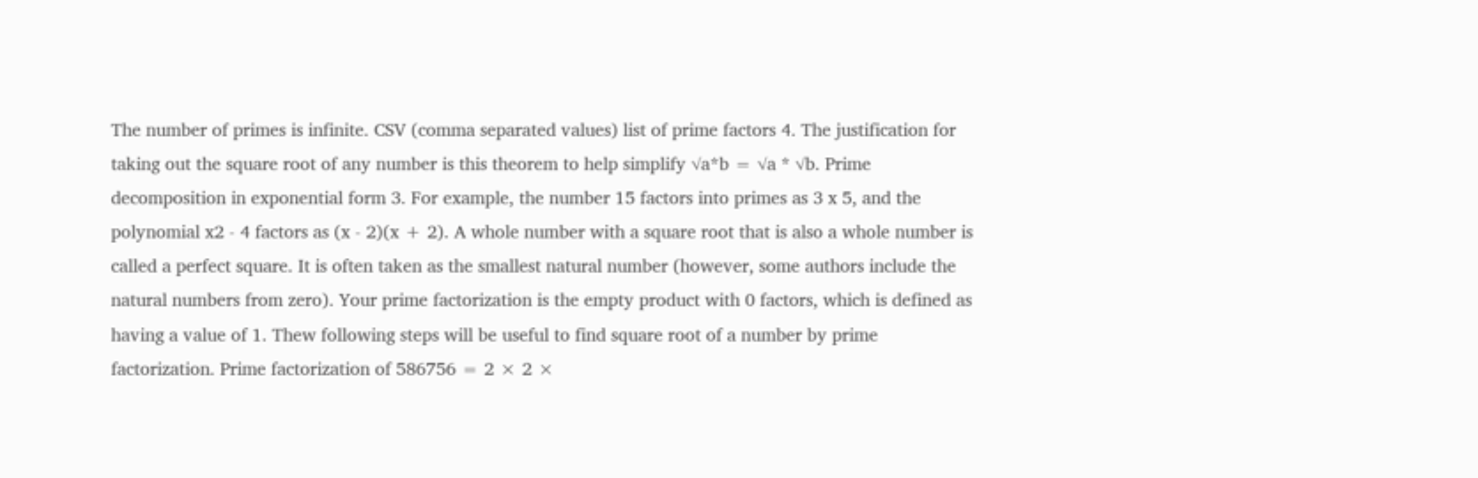The number of primes is infinite. CSV (comma separated values) list of prime factors 4. The justification for taking out the square root of any number is this theorem to help simplify √a*b = √a * √b. Prime decomposition in exponential form 3. For example, the number 15 factors into primes as 3 x 5, and the polynomial x2 - 4 factors as (x - 2)(x + 2). A whole number with a square root that is also a whole number is called a perfect square. It is often taken as the smallest natural number (however, some authors include the natural numbers from zero). Your prime factorization is the empty product with 0 factors, which is defined as having a value of 1. Thew following steps will be useful to find square root of a number by prime factorization. Prime factorization of 586756 = 2 × 2 ×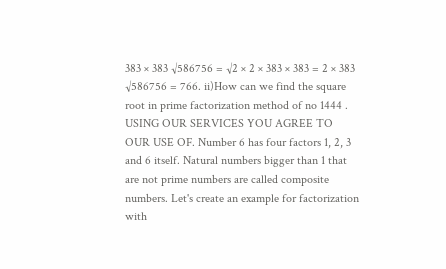383 × 383 √586756 = √2 × 2 × 383 × 383 = 2 × 383 √586756 = 766. ii)How can we find the square root in prime factorization method of no 1444 . USING OUR SERVICES YOU AGREE TO OUR USE OF. Number 6 has four factors 1, 2, 3 and 6 itself. Natural numbers bigger than 1 that are not prime numbers are called composite numbers. Let's create an example for factorization with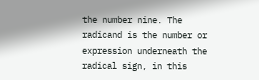the number nine. The radicand is the number or expression underneath the radical sign, in this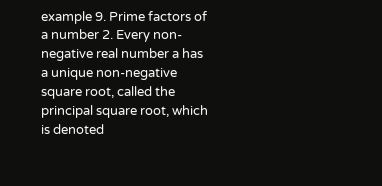example 9. Prime factors of a number 2. Every non-negative real number a has a unique non-negative square root, called the principal square root, which is denoted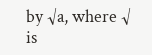by √a, where √ is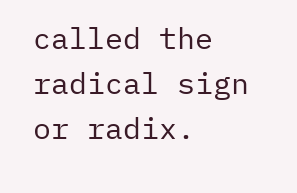called the radical sign or radix.